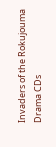Invaders of the Rokujouma Drama CDs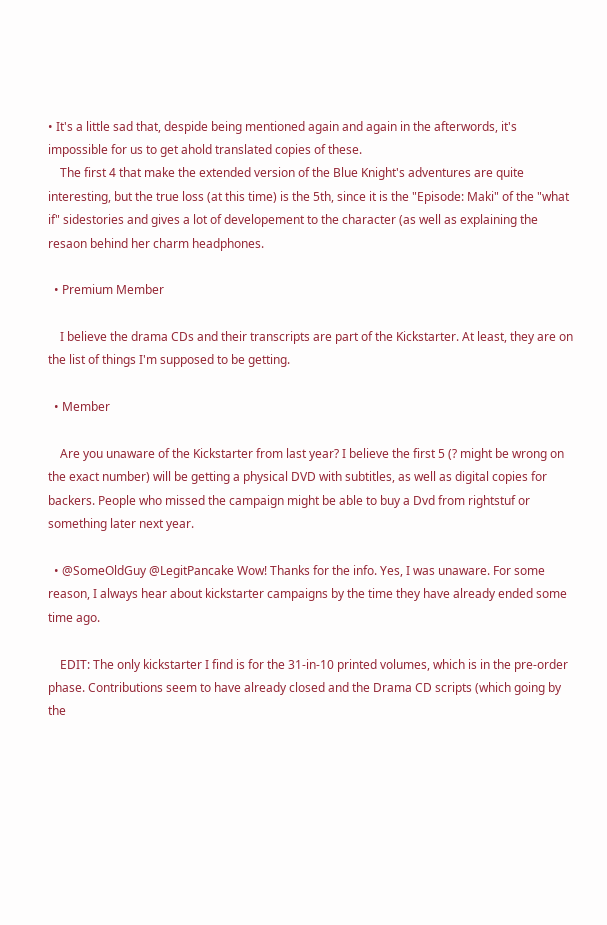• It's a little sad that, despide being mentioned again and again in the afterwords, it's impossible for us to get ahold translated copies of these.
    The first 4 that make the extended version of the Blue Knight's adventures are quite interesting, but the true loss (at this time) is the 5th, since it is the "Episode: Maki" of the "what if" sidestories and gives a lot of developement to the character (as well as explaining the resaon behind her charm headphones.

  • Premium Member

    I believe the drama CDs and their transcripts are part of the Kickstarter. At least, they are on the list of things I'm supposed to be getting.

  • Member

    Are you unaware of the Kickstarter from last year? I believe the first 5 (? might be wrong on the exact number) will be getting a physical DVD with subtitles, as well as digital copies for backers. People who missed the campaign might be able to buy a Dvd from rightstuf or something later next year.

  • @SomeOldGuy @LegitPancake Wow! Thanks for the info. Yes, I was unaware. For some reason, I always hear about kickstarter campaigns by the time they have already ended some time ago.

    EDIT: The only kickstarter I find is for the 31-in-10 printed volumes, which is in the pre-order phase. Contributions seem to have already closed and the Drama CD scripts (which going by the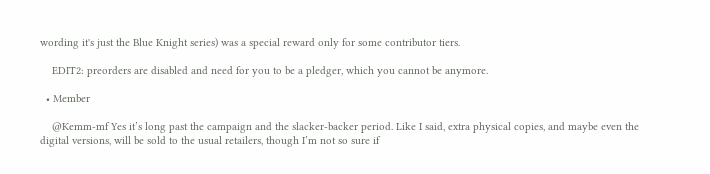wording it's just the Blue Knight series) was a special reward only for some contributor tiers.

    EDIT2: preorders are disabled and need for you to be a pledger, which you cannot be anymore.

  • Member

    @Kemm-mf Yes it’s long past the campaign and the slacker-backer period. Like I said, extra physical copies, and maybe even the digital versions, will be sold to the usual retailers, though I’m not so sure if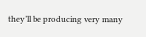they’ll be producing very many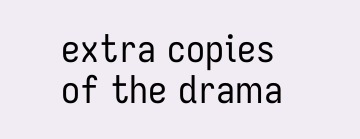extra copies of the drama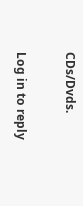CDs/Dvds.

Log in to reply